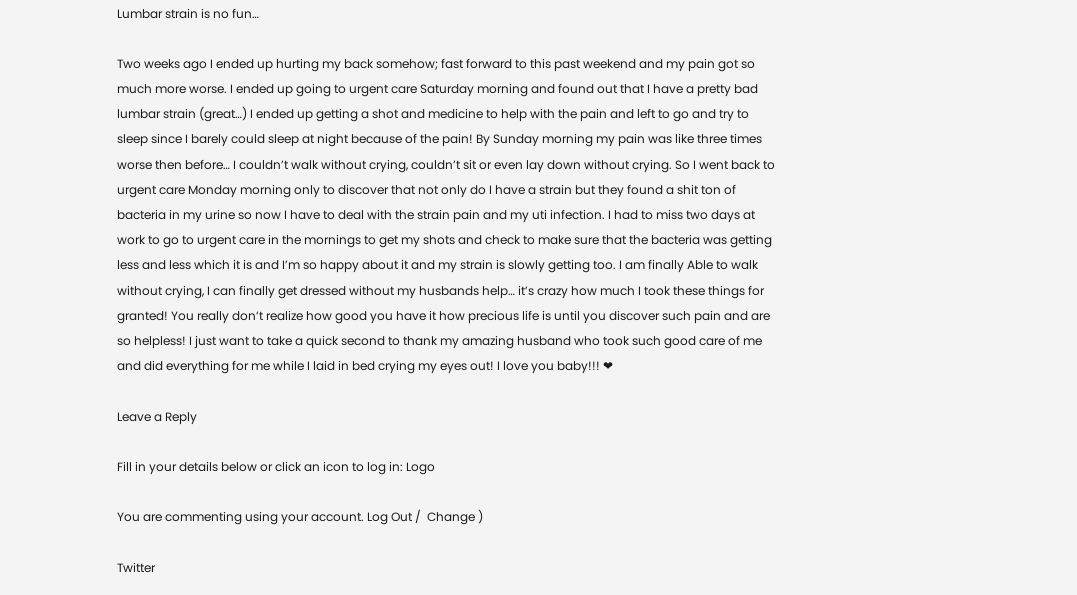Lumbar strain is no fun…

Two weeks ago I ended up hurting my back somehow; fast forward to this past weekend and my pain got so much more worse. I ended up going to urgent care Saturday morning and found out that I have a pretty bad lumbar strain (great…) I ended up getting a shot and medicine to help with the pain and left to go and try to sleep since I barely could sleep at night because of the pain! By Sunday morning my pain was like three times worse then before… I couldn’t walk without crying, couldn’t sit or even lay down without crying. So I went back to urgent care Monday morning only to discover that not only do I have a strain but they found a shit ton of bacteria in my urine so now I have to deal with the strain pain and my uti infection. I had to miss two days at work to go to urgent care in the mornings to get my shots and check to make sure that the bacteria was getting less and less which it is and I’m so happy about it and my strain is slowly getting too. I am finally Able to walk without crying, I can finally get dressed without my husbands help… it’s crazy how much I took these things for granted! You really don’t realize how good you have it how precious life is until you discover such pain and are so helpless! I just want to take a quick second to thank my amazing husband who took such good care of me and did everything for me while I laid in bed crying my eyes out! I love you baby!!! ❤

Leave a Reply

Fill in your details below or click an icon to log in: Logo

You are commenting using your account. Log Out /  Change )

Twitter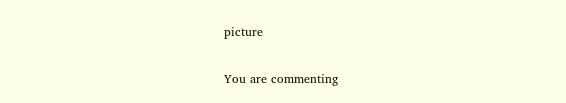picture

You are commenting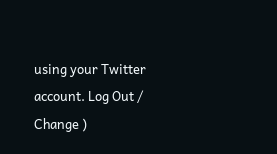using your Twitter account. Log Out /  Change )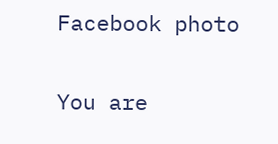Facebook photo

You are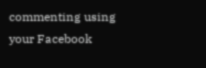commenting using your Facebook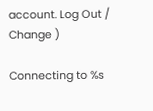account. Log Out /  Change )

Connecting to %s